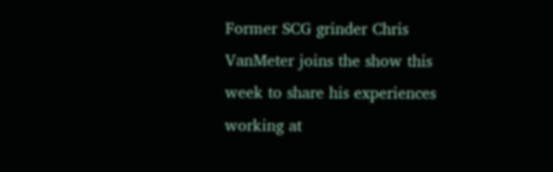Former SCG grinder Chris VanMeter joins the show this week to share his experiences working at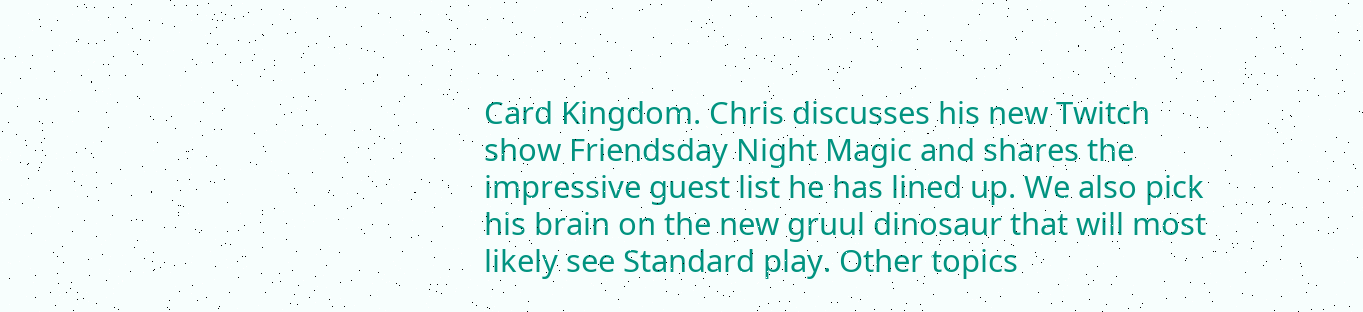Card Kingdom. Chris discusses his new Twitch show Friendsday Night Magic and shares the impressive guest list he has lined up. We also pick his brain on the new gruul dinosaur that will most likely see Standard play. Other topics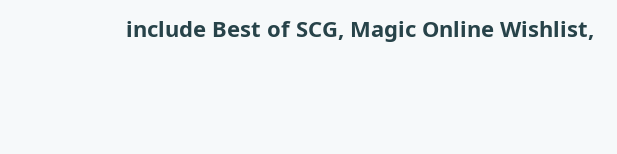include Best of SCG, Magic Online Wishlist,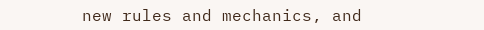new rules and mechanics, and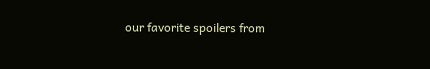our favorite spoilers from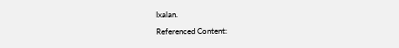Ixalan.

Referenced Content: